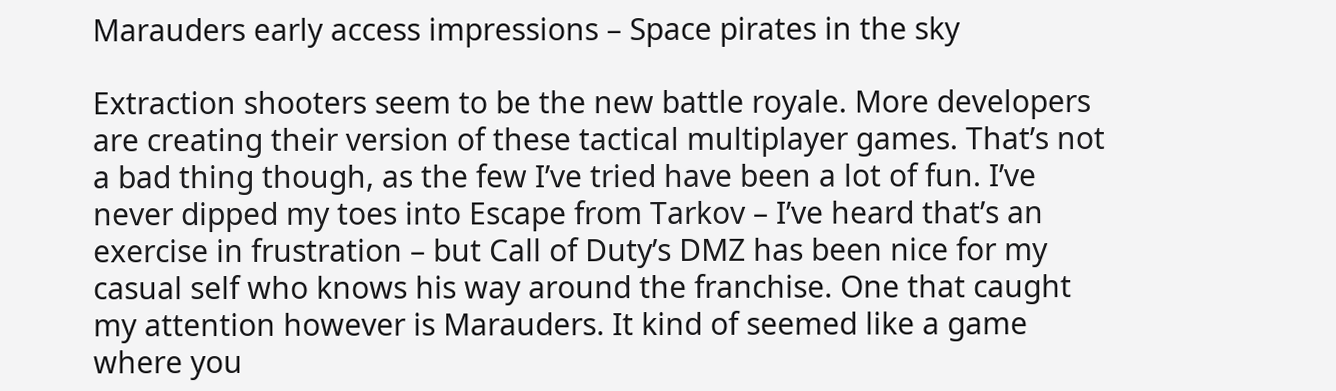Marauders early access impressions – Space pirates in the sky

Extraction shooters seem to be the new battle royale. More developers are creating their version of these tactical multiplayer games. That’s not a bad thing though, as the few I’ve tried have been a lot of fun. I’ve never dipped my toes into Escape from Tarkov – I’ve heard that’s an exercise in frustration – but Call of Duty’s DMZ has been nice for my casual self who knows his way around the franchise. One that caught my attention however is Marauders. It kind of seemed like a game where you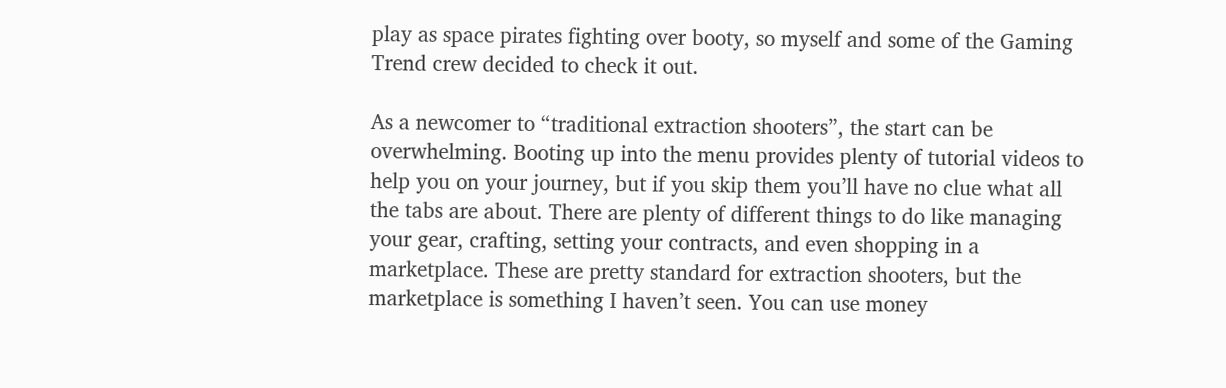play as space pirates fighting over booty, so myself and some of the Gaming Trend crew decided to check it out.

As a newcomer to “traditional extraction shooters”, the start can be overwhelming. Booting up into the menu provides plenty of tutorial videos to help you on your journey, but if you skip them you’ll have no clue what all the tabs are about. There are plenty of different things to do like managing your gear, crafting, setting your contracts, and even shopping in a marketplace. These are pretty standard for extraction shooters, but the marketplace is something I haven’t seen. You can use money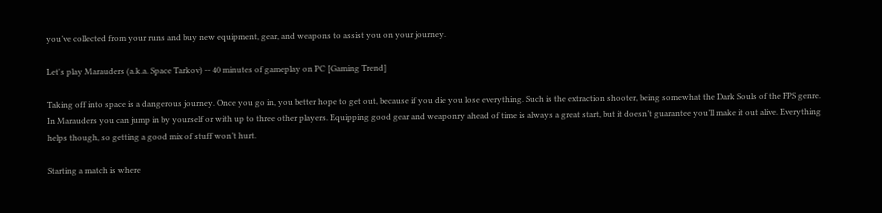you’ve collected from your runs and buy new equipment, gear, and weapons to assist you on your journey.

Let's play Marauders (a.k.a. Space Tarkov) -- 40 minutes of gameplay on PC [Gaming Trend]

Taking off into space is a dangerous journey. Once you go in, you better hope to get out, because if you die you lose everything. Such is the extraction shooter, being somewhat the Dark Souls of the FPS genre. In Marauders you can jump in by yourself or with up to three other players. Equipping good gear and weaponry ahead of time is always a great start, but it doesn’t guarantee you’ll make it out alive. Everything helps though, so getting a good mix of stuff won’t hurt.

Starting a match is where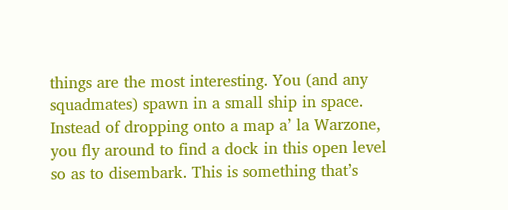things are the most interesting. You (and any squadmates) spawn in a small ship in space. Instead of dropping onto a map a’ la Warzone, you fly around to find a dock in this open level so as to disembark. This is something that’s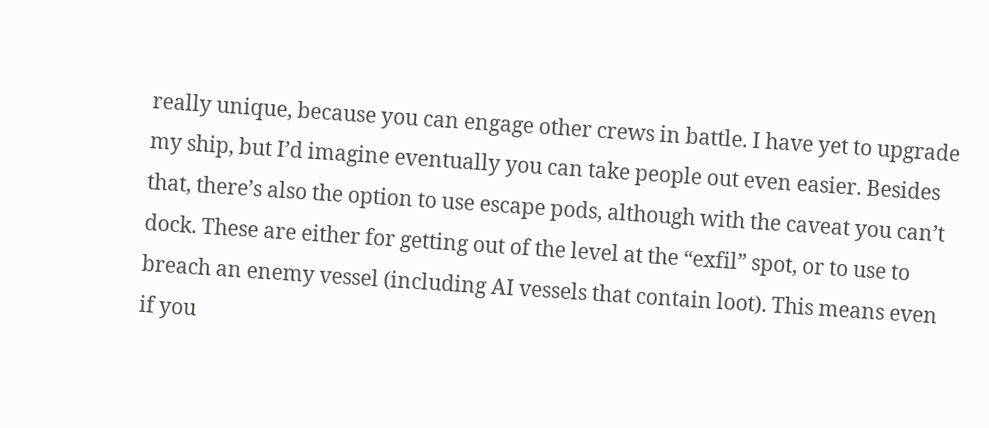really unique, because you can engage other crews in battle. I have yet to upgrade my ship, but I’d imagine eventually you can take people out even easier. Besides that, there’s also the option to use escape pods, although with the caveat you can’t dock. These are either for getting out of the level at the “exfil” spot, or to use to breach an enemy vessel (including AI vessels that contain loot). This means even if you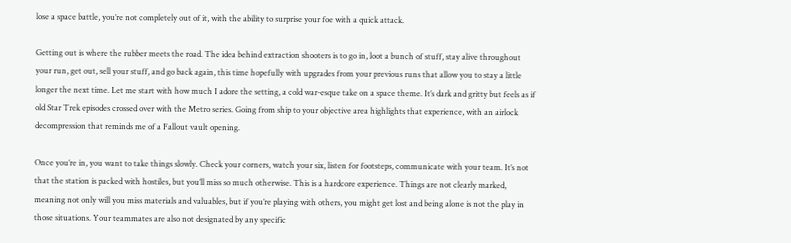lose a space battle, you’re not completely out of it, with the ability to surprise your foe with a quick attack.

Getting out is where the rubber meets the road. The idea behind extraction shooters is to go in, loot a bunch of stuff, stay alive throughout your run, get out, sell your stuff, and go back again, this time hopefully with upgrades from your previous runs that allow you to stay a little longer the next time. Let me start with how much I adore the setting, a cold war-esque take on a space theme. It’s dark and gritty but feels as if old Star Trek episodes crossed over with the Metro series. Going from ship to your objective area highlights that experience, with an airlock decompression that reminds me of a Fallout vault opening.

Once you’re in, you want to take things slowly. Check your corners, watch your six, listen for footsteps, communicate with your team. It’s not that the station is packed with hostiles, but you’ll miss so much otherwise. This is a hardcore experience. Things are not clearly marked, meaning not only will you miss materials and valuables, but if you’re playing with others, you might get lost and being alone is not the play in those situations. Your teammates are also not designated by any specific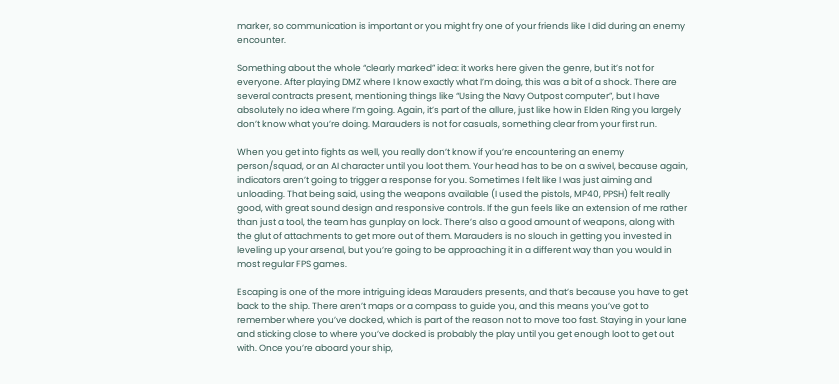marker, so communication is important or you might fry one of your friends like I did during an enemy encounter.

Something about the whole “clearly marked” idea: it works here given the genre, but it’s not for everyone. After playing DMZ where I know exactly what I’m doing, this was a bit of a shock. There are several contracts present, mentioning things like “Using the Navy Outpost computer”, but I have absolutely no idea where I’m going. Again, it’s part of the allure, just like how in Elden Ring you largely don’t know what you’re doing. Marauders is not for casuals, something clear from your first run.

When you get into fights as well, you really don’t know if you’re encountering an enemy person/squad, or an AI character until you loot them. Your head has to be on a swivel, because again, indicators aren’t going to trigger a response for you. Sometimes I felt like I was just aiming and unloading. That being said, using the weapons available (I used the pistols, MP40, PPSH) felt really good, with great sound design and responsive controls. If the gun feels like an extension of me rather than just a tool, the team has gunplay on lock. There’s also a good amount of weapons, along with the glut of attachments to get more out of them. Marauders is no slouch in getting you invested in leveling up your arsenal, but you’re going to be approaching it in a different way than you would in most regular FPS games.

Escaping is one of the more intriguing ideas Marauders presents, and that’s because you have to get back to the ship. There aren’t maps or a compass to guide you, and this means you’ve got to remember where you’ve docked, which is part of the reason not to move too fast. Staying in your lane and sticking close to where you’ve docked is probably the play until you get enough loot to get out with. Once you’re aboard your ship,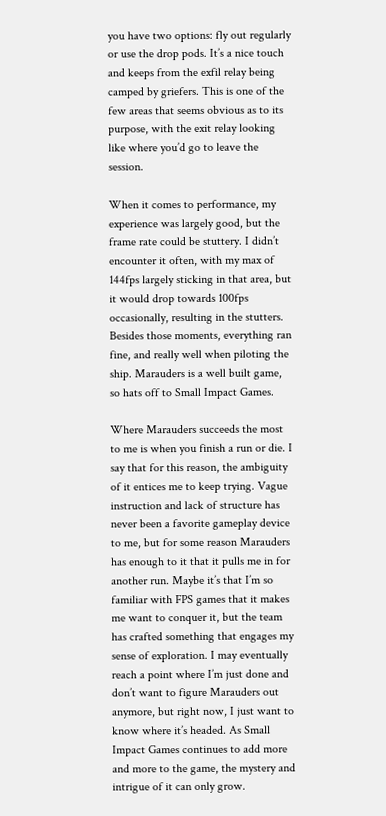you have two options: fly out regularly or use the drop pods. It’s a nice touch and keeps from the exfil relay being camped by griefers. This is one of the few areas that seems obvious as to its purpose, with the exit relay looking like where you’d go to leave the session.

When it comes to performance, my experience was largely good, but the frame rate could be stuttery. I didn’t encounter it often, with my max of 144fps largely sticking in that area, but it would drop towards 100fps occasionally, resulting in the stutters. Besides those moments, everything ran fine, and really well when piloting the ship. Marauders is a well built game, so hats off to Small Impact Games.

Where Marauders succeeds the most to me is when you finish a run or die. I say that for this reason, the ambiguity of it entices me to keep trying. Vague instruction and lack of structure has never been a favorite gameplay device to me, but for some reason Marauders has enough to it that it pulls me in for another run. Maybe it’s that I’m so familiar with FPS games that it makes me want to conquer it, but the team has crafted something that engages my sense of exploration. I may eventually reach a point where I’m just done and don’t want to figure Marauders out anymore, but right now, I just want to know where it’s headed. As Small Impact Games continues to add more and more to the game, the mystery and intrigue of it can only grow.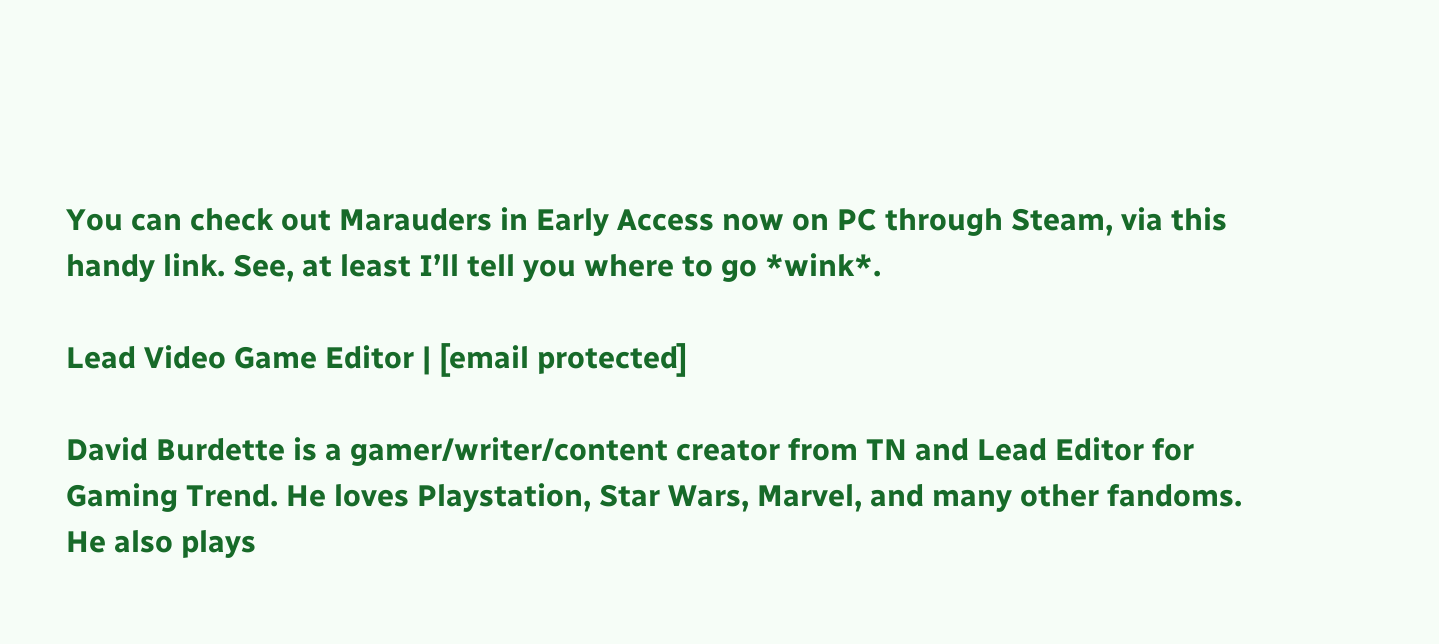You can check out Marauders in Early Access now on PC through Steam, via this handy link. See, at least I’ll tell you where to go *wink*.

Lead Video Game Editor | [email protected]

David Burdette is a gamer/writer/content creator from TN and Lead Editor for Gaming Trend. He loves Playstation, Star Wars, Marvel, and many other fandoms. He also plays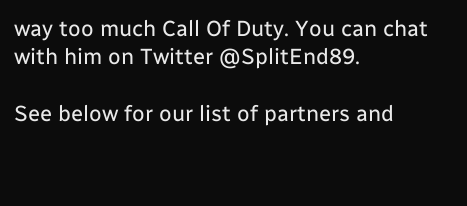way too much Call Of Duty. You can chat with him on Twitter @SplitEnd89.

See below for our list of partners and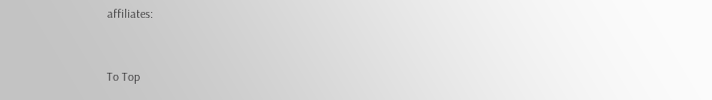affiliates:


To Top